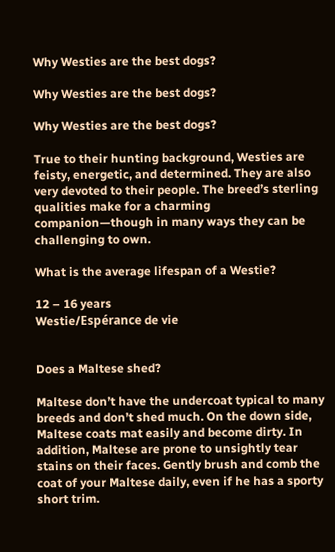Why Westies are the best dogs?

Why Westies are the best dogs?

Why Westies are the best dogs?

True to their hunting background, Westies are feisty, energetic, and determined. They are also very devoted to their people. The breed’s sterling qualities make for a charming companion—though in many ways they can be challenging to own.

What is the average lifespan of a Westie?

12 – 16 years
Westie/Espérance de vie


Does a Maltese shed?

Maltese don’t have the undercoat typical to many breeds and don’t shed much. On the down side, Maltese coats mat easily and become dirty. In addition, Maltese are prone to unsightly tear stains on their faces. Gently brush and comb the coat of your Maltese daily, even if he has a sporty short trim.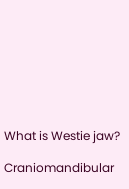What is Westie jaw?

Craniomandibular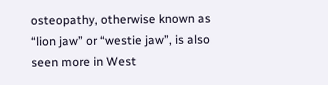osteopathy, otherwise known as “lion jaw” or “westie jaw”, is also seen more in West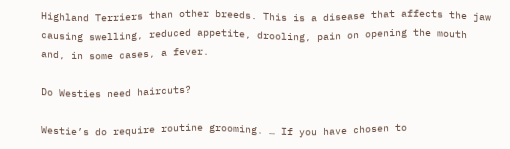Highland Terriers than other breeds. This is a disease that affects the jaw causing swelling, reduced appetite, drooling, pain on opening the mouth and, in some cases, a fever.

Do Westies need haircuts?

Westie’s do require routine grooming. … If you have chosen to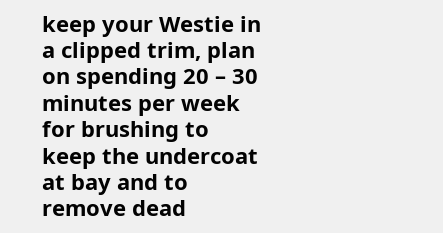keep your Westie in a clipped trim, plan on spending 20 – 30 minutes per week for brushing to keep the undercoat at bay and to remove dead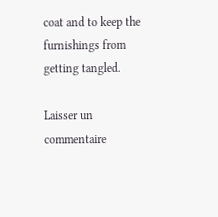coat and to keep the furnishings from getting tangled.

Laisser un commentaire